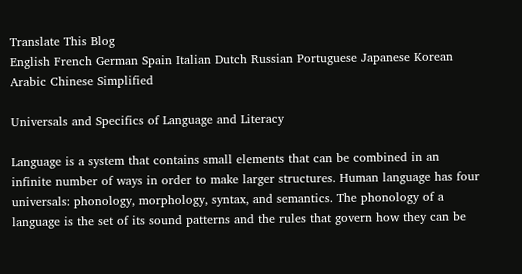Translate This Blog
English French German Spain Italian Dutch Russian Portuguese Japanese Korean Arabic Chinese Simplified

Universals and Specifics of Language and Literacy

Language is a system that contains small elements that can be combined in an infinite number of ways in order to make larger structures. Human language has four universals: phonology, morphology, syntax, and semantics. The phonology of a language is the set of its sound patterns and the rules that govern how they can be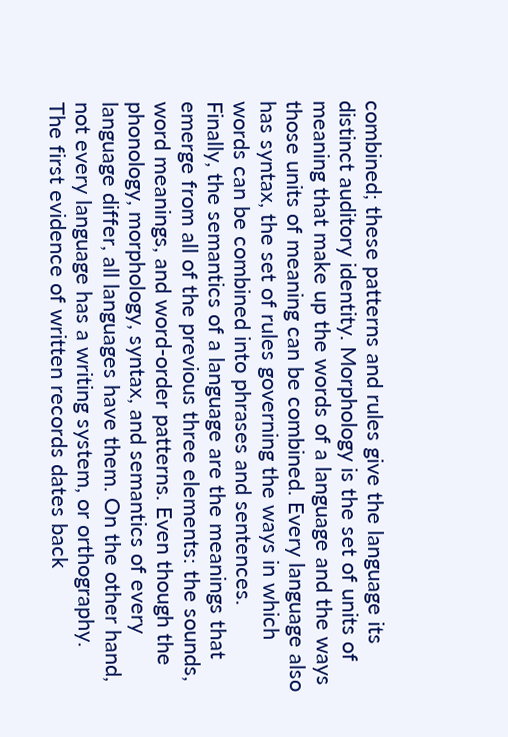combined; these patterns and rules give the language its distinct auditory identity. Morphology is the set of units of meaning that make up the words of a language and the ways those units of meaning can be combined. Every language also has syntax, the set of rules governing the ways in which words can be combined into phrases and sentences.
Finally, the semantics of a language are the meanings that emerge from all of the previous three elements: the sounds, word meanings, and word-order patterns. Even though the phonology, morphology, syntax, and semantics of every language differ, all languages have them. On the other hand, not every language has a writing system, or orthography.
The first evidence of written records dates back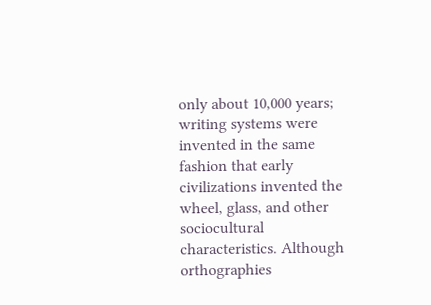only about 10,000 years; writing systems were invented in the same fashion that early civilizations invented the wheel, glass, and other sociocultural characteristics. Although orthographies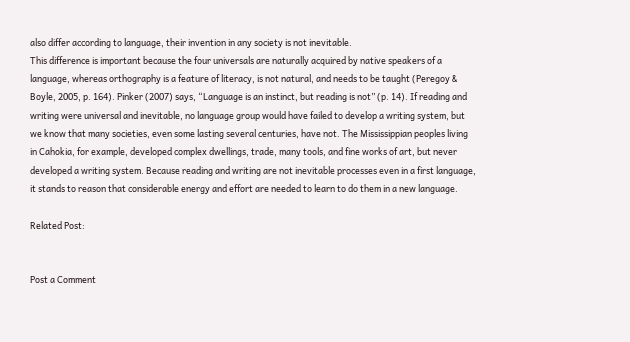also differ according to language, their invention in any society is not inevitable.
This difference is important because the four universals are naturally acquired by native speakers of a language, whereas orthography is a feature of literacy, is not natural, and needs to be taught (Peregoy & Boyle, 2005, p. 164). Pinker (2007) says, “Language is an instinct, but reading is not” (p. 14). If reading and writing were universal and inevitable, no language group would have failed to develop a writing system, but we know that many societies, even some lasting several centuries, have not. The Mississippian peoples living in Cahokia, for example, developed complex dwellings, trade, many tools, and fine works of art, but never developed a writing system. Because reading and writing are not inevitable processes even in a first language, it stands to reason that considerable energy and effort are needed to learn to do them in a new language.

Related Post:


Post a Comment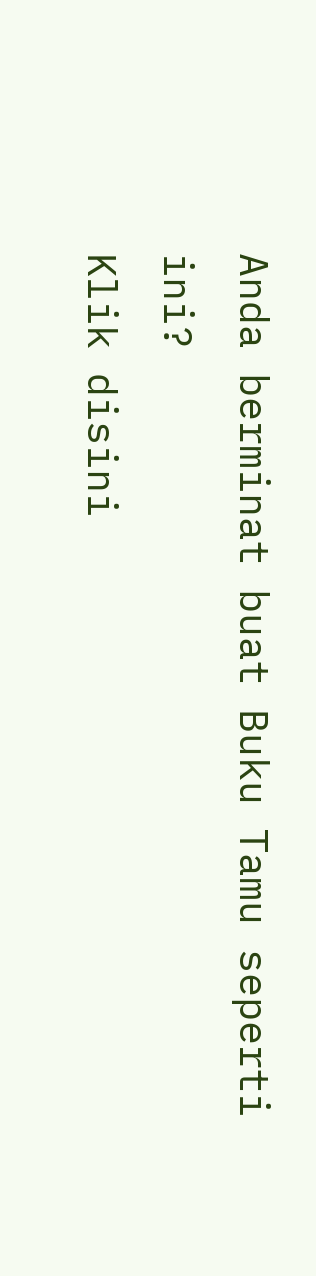Anda berminat buat Buku Tamu seperti ini?
Klik disini